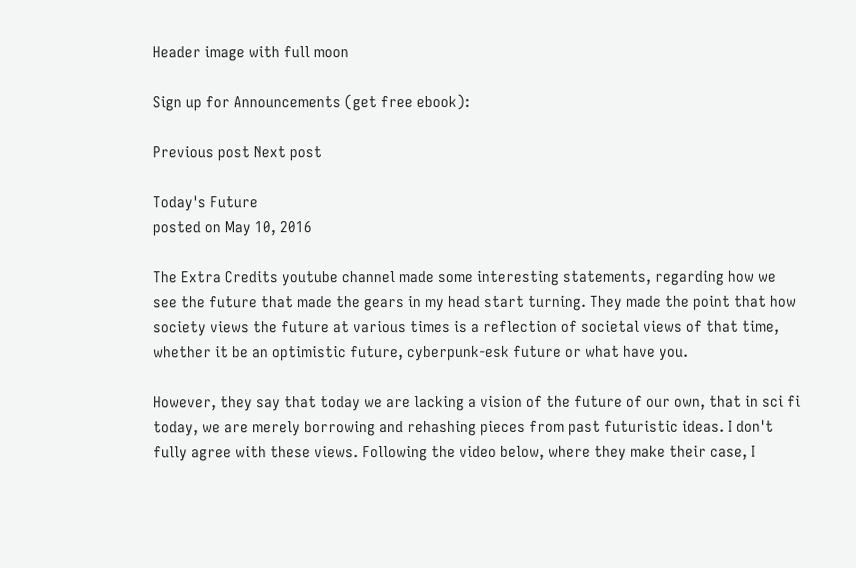Header image with full moon

Sign up for Announcements (get free ebook):

Previous post Next post

Today's Future
posted on May 10, 2016

The Extra Credits youtube channel made some interesting statements, regarding how we see the future that made the gears in my head start turning. They made the point that how society views the future at various times is a reflection of societal views of that time, whether it be an optimistic future, cyberpunk-esk future or what have you.

However, they say that today we are lacking a vision of the future of our own, that in sci fi today, we are merely borrowing and rehashing pieces from past futuristic ideas. I don't fully agree with these views. Following the video below, where they make their case, I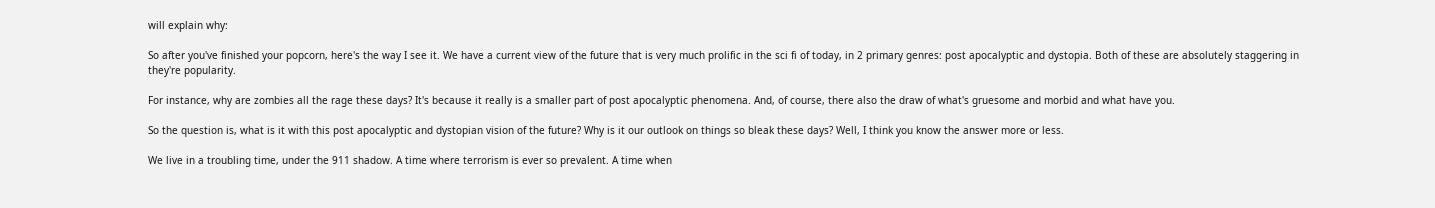will explain why:

So after you've finished your popcorn, here's the way I see it. We have a current view of the future that is very much prolific in the sci fi of today, in 2 primary genres: post apocalyptic and dystopia. Both of these are absolutely staggering in they're popularity.

For instance, why are zombies all the rage these days? It's because it really is a smaller part of post apocalyptic phenomena. And, of course, there also the draw of what's gruesome and morbid and what have you.

So the question is, what is it with this post apocalyptic and dystopian vision of the future? Why is it our outlook on things so bleak these days? Well, I think you know the answer more or less.

We live in a troubling time, under the 911 shadow. A time where terrorism is ever so prevalent. A time when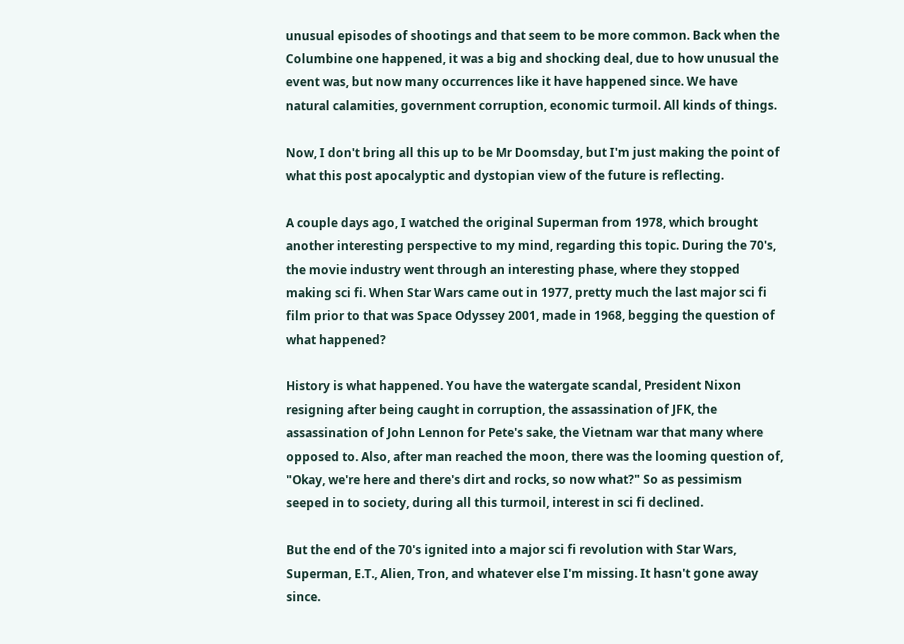unusual episodes of shootings and that seem to be more common. Back when the Columbine one happened, it was a big and shocking deal, due to how unusual the event was, but now many occurrences like it have happened since. We have natural calamities, government corruption, economic turmoil. All kinds of things.

Now, I don't bring all this up to be Mr Doomsday, but I'm just making the point of what this post apocalyptic and dystopian view of the future is reflecting.

A couple days ago, I watched the original Superman from 1978, which brought another interesting perspective to my mind, regarding this topic. During the 70's, the movie industry went through an interesting phase, where they stopped making sci fi. When Star Wars came out in 1977, pretty much the last major sci fi film prior to that was Space Odyssey 2001, made in 1968, begging the question of what happened?

History is what happened. You have the watergate scandal, President Nixon resigning after being caught in corruption, the assassination of JFK, the assassination of John Lennon for Pete's sake, the Vietnam war that many where opposed to. Also, after man reached the moon, there was the looming question of, "Okay, we're here and there's dirt and rocks, so now what?" So as pessimism seeped in to society, during all this turmoil, interest in sci fi declined.

But the end of the 70's ignited into a major sci fi revolution with Star Wars, Superman, E.T., Alien, Tron, and whatever else I'm missing. It hasn't gone away since.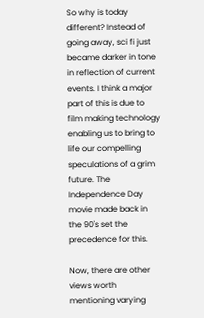So why is today different? Instead of going away, sci fi just became darker in tone in reflection of current events. I think a major part of this is due to film making technology enabling us to bring to life our compelling speculations of a grim future. The Independence Day movie made back in the 90's set the precedence for this.

Now, there are other views worth mentioning varying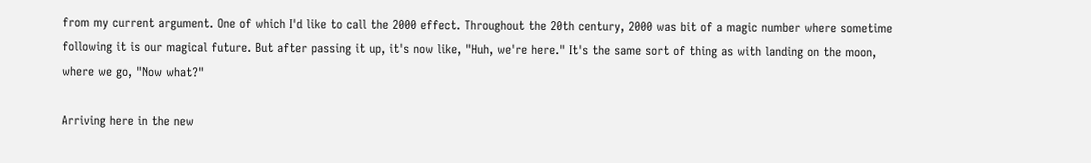from my current argument. One of which I'd like to call the 2000 effect. Throughout the 20th century, 2000 was bit of a magic number where sometime following it is our magical future. But after passing it up, it's now like, "Huh, we're here." It's the same sort of thing as with landing on the moon, where we go, "Now what?"

Arriving here in the new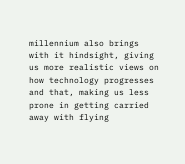millennium also brings with it hindsight, giving us more realistic views on how technology progresses and that, making us less prone in getting carried away with flying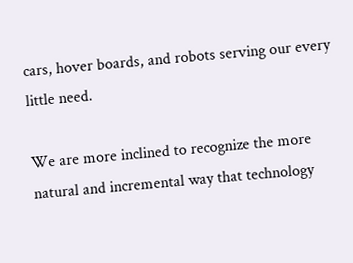cars, hover boards, and robots serving our every little need.

We are more inclined to recognize the more natural and incremental way that technology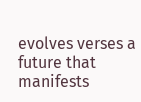evolves verses a future that manifests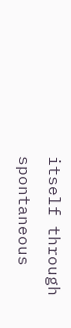itself through spontaneous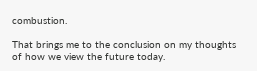combustion.

That brings me to the conclusion on my thoughts of how we view the future today.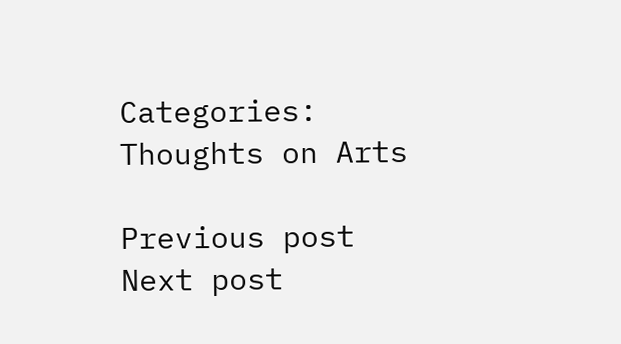Categories: Thoughts on Arts

Previous post Next post